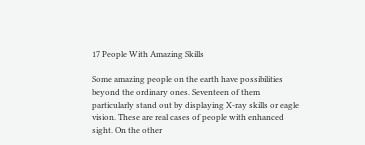17 People With Amazing Skills

Some amazing people on the earth have possibilities beyond the ordinary ones. Seventeen of them particularly stand out by displaying X-ray skills or eagle vision. These are real cases of people with enhanced sight. On the other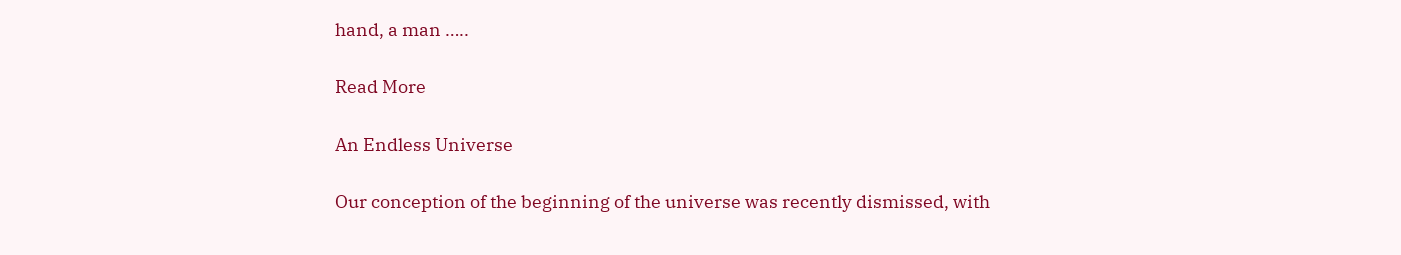hand, a man …..

Read More

An Endless Universe

Our conception of the beginning of the universe was recently dismissed, with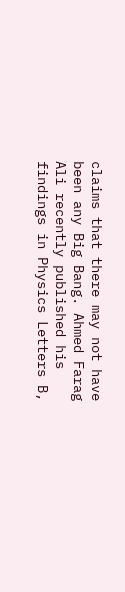claims that there may not have been any Big Bang. Ahmed Farag Ali recently published his findings in Physics Letters B,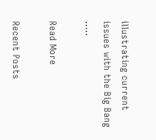illustrating current issues with the Big Bang …..

Read More

Recent Posts